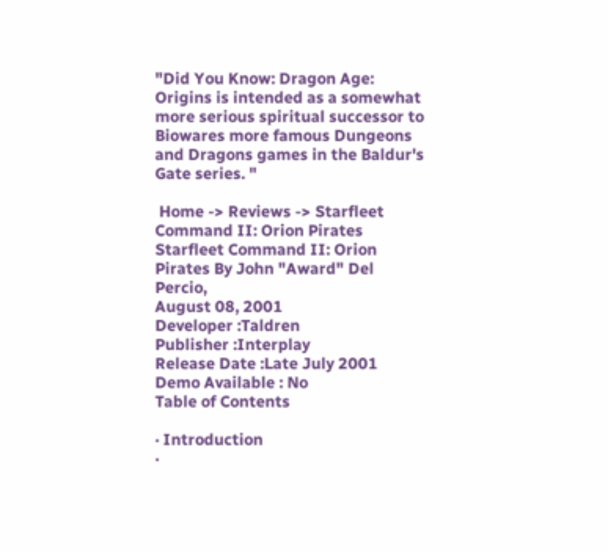"Did You Know: Dragon Age: Origins is intended as a somewhat more serious spiritual successor to Biowares more famous Dungeons and Dragons games in the Baldur's Gate series. "

 Home -> Reviews -> Starfleet Command II: Orion Pirates
Starfleet Command II: Orion Pirates By John "Award" Del Percio,
August 08, 2001
Developer :Taldren
Publisher :Interplay
Release Date :Late July 2001
Demo Available : No
Table of Contents

· Introduction
·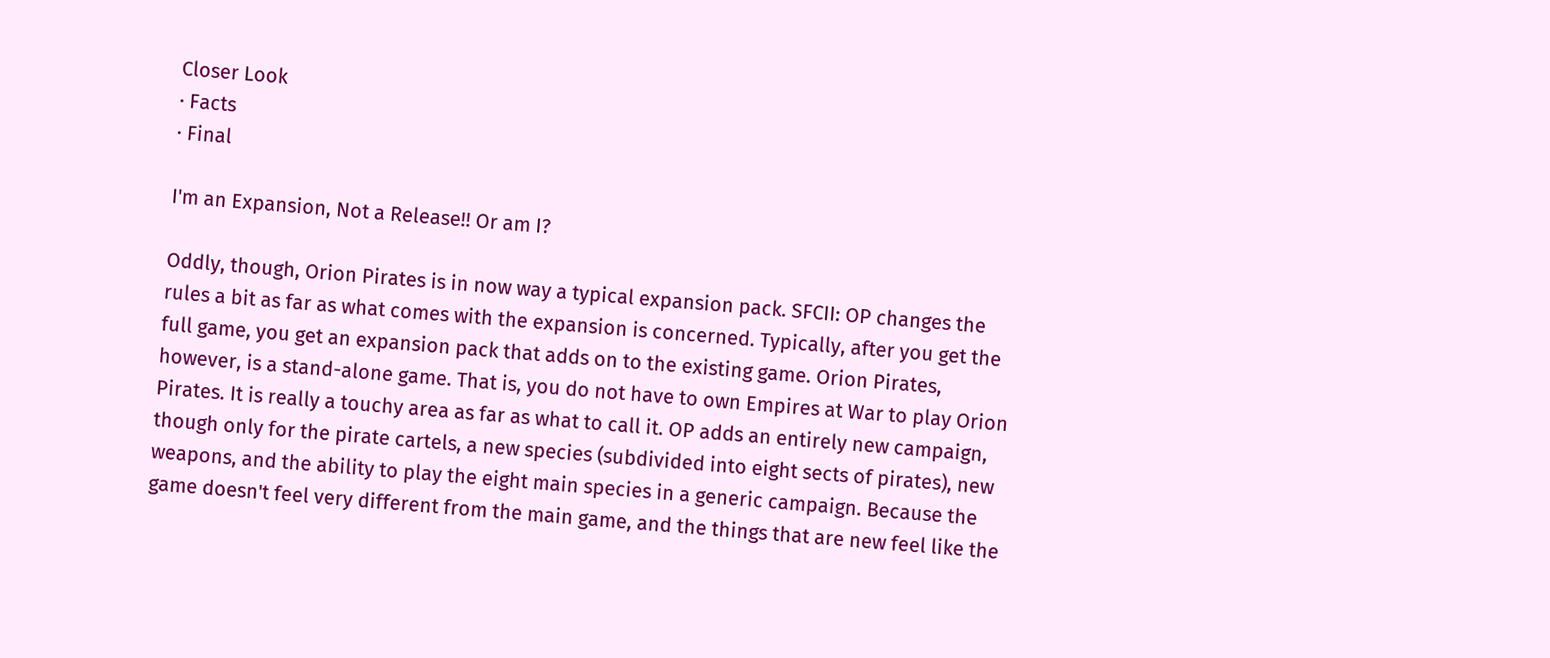Closer Look
· Facts
· Final

I'm an Expansion, Not a Release!! Or am I?

Oddly, though, Orion Pirates is in now way a typical expansion pack. SFCII: OP changes the rules a bit as far as what comes with the expansion is concerned. Typically, after you get the full game, you get an expansion pack that adds on to the existing game. Orion Pirates, however, is a stand-alone game. That is, you do not have to own Empires at War to play Orion Pirates. It is really a touchy area as far as what to call it. OP adds an entirely new campaign, though only for the pirate cartels, a new species (subdivided into eight sects of pirates), new weapons, and the ability to play the eight main species in a generic campaign. Because the game doesn't feel very different from the main game, and the things that are new feel like the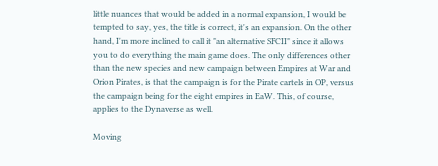little nuances that would be added in a normal expansion, I would be tempted to say, yes, the title is correct, it's an expansion. On the other hand, I'm more inclined to call it "an alternative SFCII" since it allows you to do everything the main game does. The only differences other than the new species and new campaign between Empires at War and Orion Pirates, is that the campaign is for the Pirate cartels in OP, versus the campaign being for the eight empires in EaW. This, of course, applies to the Dynaverse as well.

Moving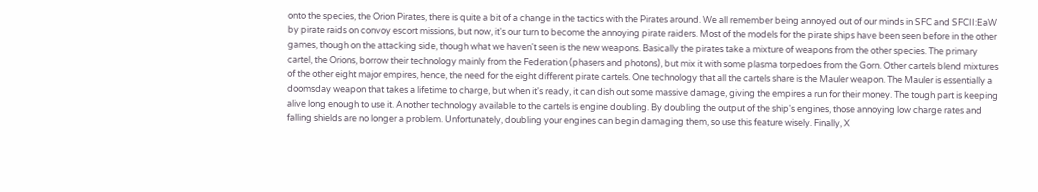onto the species, the Orion Pirates, there is quite a bit of a change in the tactics with the Pirates around. We all remember being annoyed out of our minds in SFC and SFCII:EaW by pirate raids on convoy escort missions, but now, it's our turn to become the annoying pirate raiders. Most of the models for the pirate ships have been seen before in the other games, though on the attacking side, though what we haven't seen is the new weapons. Basically the pirates take a mixture of weapons from the other species. The primary cartel, the Orions, borrow their technology mainly from the Federation (phasers and photons), but mix it with some plasma torpedoes from the Gorn. Other cartels blend mixtures of the other eight major empires, hence, the need for the eight different pirate cartels. One technology that all the cartels share is the Mauler weapon. The Mauler is essentially a doomsday weapon that takes a lifetime to charge, but when it's ready, it can dish out some massive damage, giving the empires a run for their money. The tough part is keeping alive long enough to use it. Another technology available to the cartels is engine doubling. By doubling the output of the ship's engines, those annoying low charge rates and falling shields are no longer a problem. Unfortunately, doubling your engines can begin damaging them, so use this feature wisely. Finally, X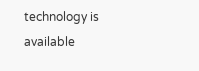technology is available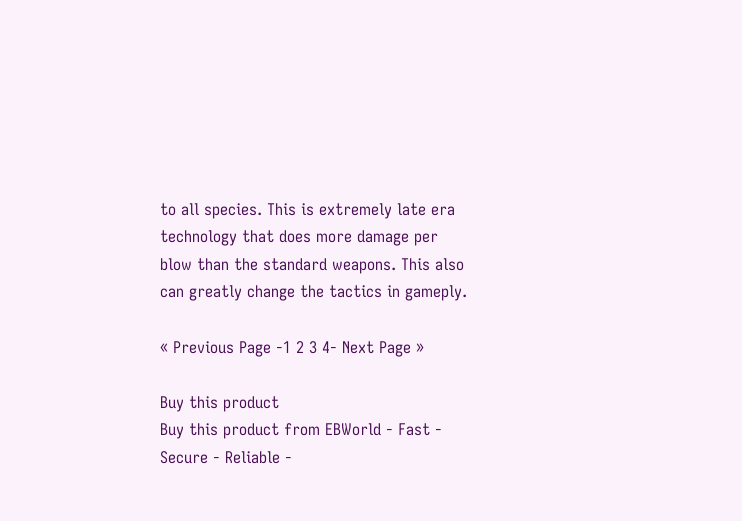to all species. This is extremely late era technology that does more damage per blow than the standard weapons. This also can greatly change the tactics in gameply.

« Previous Page -1 2 3 4- Next Page »

Buy this product
Buy this product from EBWorld - Fast - Secure - Reliable -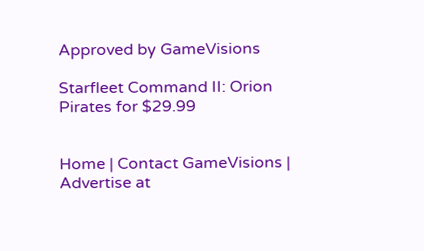Approved by GameVisions

Starfleet Command II: Orion Pirates for $29.99


Home | Contact GameVisions |  Advertise at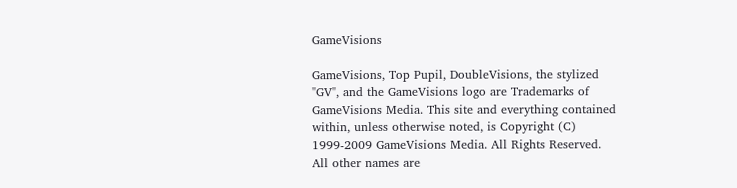GameVisions

GameVisions, Top Pupil, DoubleVisions, the stylized "GV", and the GameVisions logo are Trademarks of GameVisions Media. This site and everything contained within, unless otherwise noted, is Copyright (C) 1999-2009 GameVisions Media. All Rights Reserved. All other names are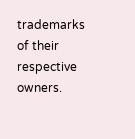trademarks of their respective owners.